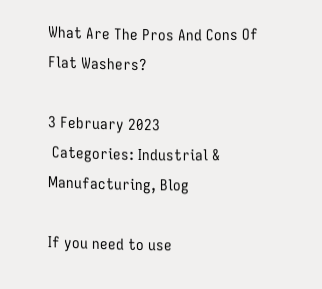What Are The Pros And Cons Of Flat Washers?

3 February 2023
 Categories: Industrial & Manufacturing, Blog

If you need to use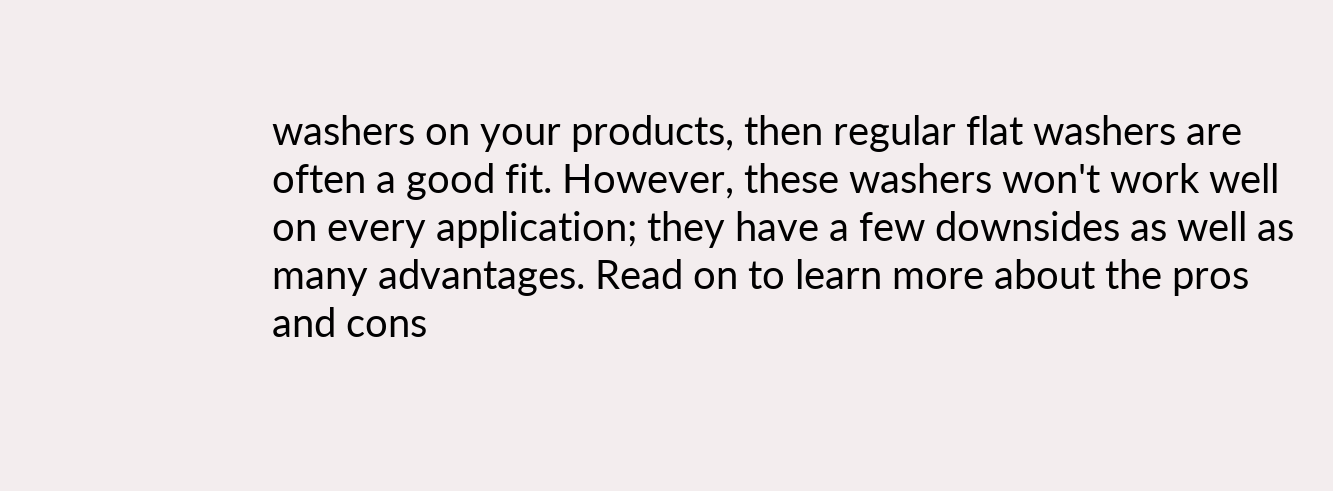washers on your products, then regular flat washers are often a good fit. However, these washers won't work well on every application; they have a few downsides as well as many advantages. Read on to learn more about the pros and cons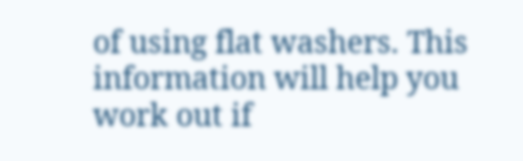of using flat washers. This information will help you work out if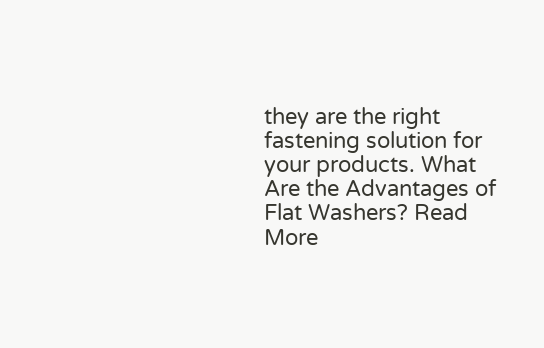they are the right fastening solution for your products. What Are the Advantages of Flat Washers? Read More